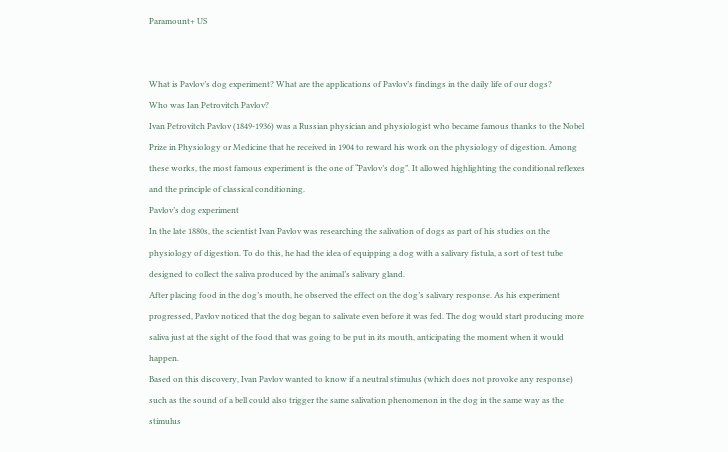Paramount+ US


What is Pavlov’s dog experiment? What are the applications of Pavlov’s findings in the daily life of our dogs?
Who was Ian Petrovitch Pavlov?
Ivan Petrovitch Pavlov (1849-1936) was a Russian physician and physiologist who became famous thanks to the Nobel Prize in Physiology or Medicine that he received in 1904 to reward his work on the physiology of digestion. Among these works, the most famous experiment is the one of “Pavlov’s dog”. It allowed highlighting the conditional reflexes and the principle of classical conditioning.
Pavlov’s dog experiment
In the late 1880s, the scientist Ivan Pavlov was researching the salivation of dogs as part of his studies on the physiology of digestion. To do this, he had the idea of equipping a dog with a salivary fistula, a sort of test tube designed to collect the saliva produced by the animal’s salivary gland.
After placing food in the dog’s mouth, he observed the effect on the dog’s salivary response. As his experiment progressed, Pavlov noticed that the dog began to salivate even before it was fed. The dog would start producing more saliva just at the sight of the food that was going to be put in its mouth, anticipating the moment when it would happen.
Based on this discovery, Ivan Pavlov wanted to know if a neutral stimulus (which does not provoke any response) such as the sound of a bell could also trigger the same salivation phenomenon in the dog in the same way as the stimulus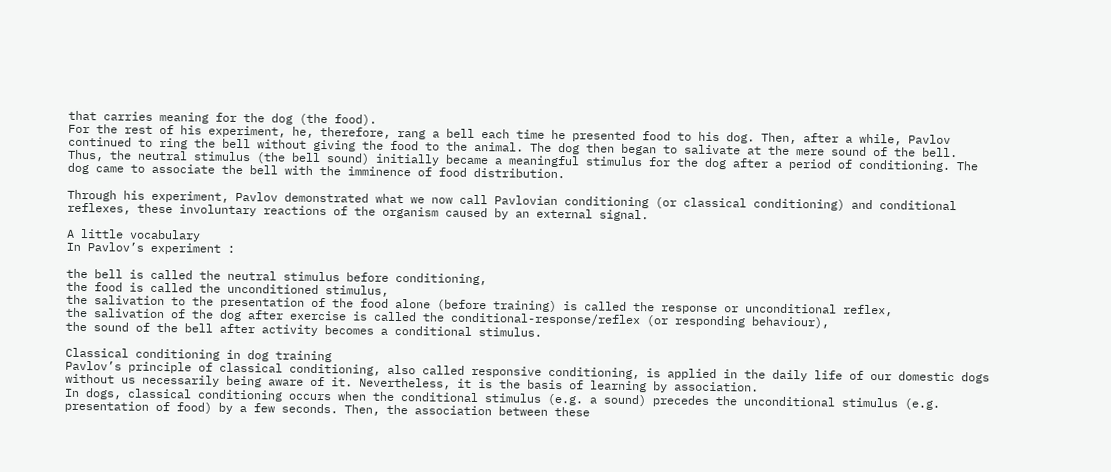that carries meaning for the dog (the food).
For the rest of his experiment, he, therefore, rang a bell each time he presented food to his dog. Then, after a while, Pavlov continued to ring the bell without giving the food to the animal. The dog then began to salivate at the mere sound of the bell. Thus, the neutral stimulus (the bell sound) initially became a meaningful stimulus for the dog after a period of conditioning. The dog came to associate the bell with the imminence of food distribution.

Through his experiment, Pavlov demonstrated what we now call Pavlovian conditioning (or classical conditioning) and conditional reflexes, these involuntary reactions of the organism caused by an external signal.

A little vocabulary
In Pavlov’s experiment :

the bell is called the neutral stimulus before conditioning,
the food is called the unconditioned stimulus,
the salivation to the presentation of the food alone (before training) is called the response or unconditional reflex,
the salivation of the dog after exercise is called the conditional-response/reflex (or responding behaviour),
the sound of the bell after activity becomes a conditional stimulus.

Classical conditioning in dog training
Pavlov’s principle of classical conditioning, also called responsive conditioning, is applied in the daily life of our domestic dogs without us necessarily being aware of it. Nevertheless, it is the basis of learning by association.
In dogs, classical conditioning occurs when the conditional stimulus (e.g. a sound) precedes the unconditional stimulus (e.g. presentation of food) by a few seconds. Then, the association between these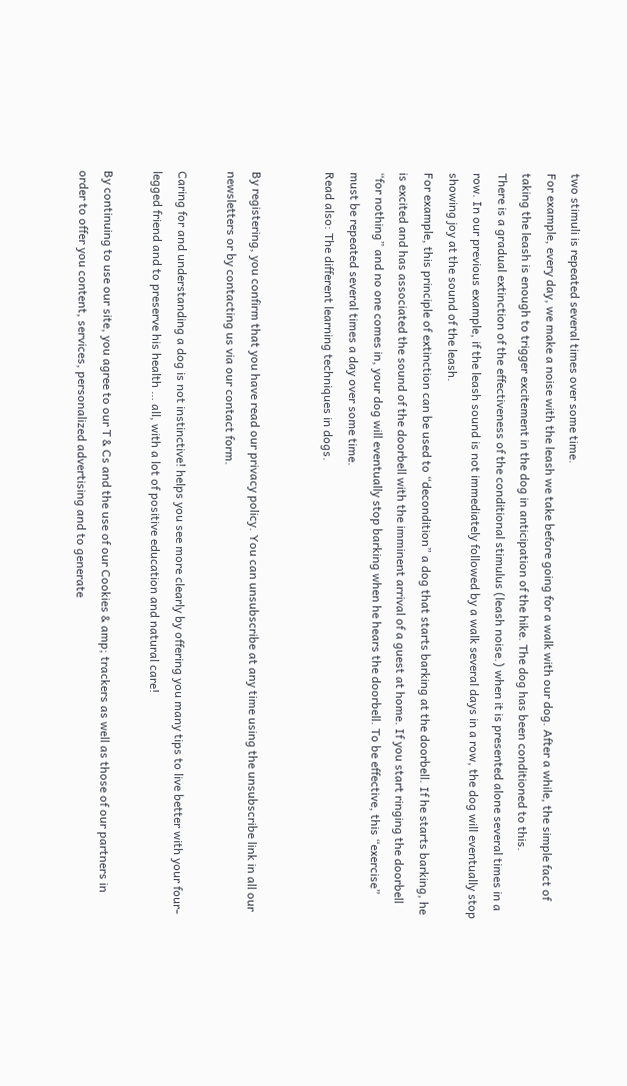two stimuli is repeated several times over some time.
For example, every day, we make a noise with the leash we take before going for a walk with our dog. After a while, the simple fact of taking the leash is enough to trigger excitement in the dog in anticipation of the hike. The dog has been conditioned to this.
There is a gradual extinction of the effectiveness of the conditional stimulus (leash noise.) when it is presented alone several times in a row. In our previous example, if the leash sound is not immediately followed by a walk several days in a row, the dog will eventually stop showing joy at the sound of the leash.
For example, this principle of extinction can be used to “decondition” a dog that starts barking at the doorbell. If he starts barking, he is excited and has associated the sound of the doorbell with the imminent arrival of a guest at home. If you start ringing the doorbell “for nothing” and no one comes in, your dog will eventually stop barking when he hears the doorbell. To be effective, this “exercise” must be repeated several times a day over some time.
Read also: The different learning techniques in dogs.


By registering, you confirm that you have read our privacy policy. You can unsubscribe at any time using the unsubscribe link in all our newsletters or by contacting us via our contact form.

Caring for and understanding a dog is not instinctive! helps you see more clearly by offering you many tips to live better with your four-legged friend and to preserve his health … all, with a lot of positive education and natural care!

By continuing to use our site, you agree to our T & Cs and the use of our Cookies & amp; trackers as well as those of our partners in order to offer you content, services, personalized advertising and to generate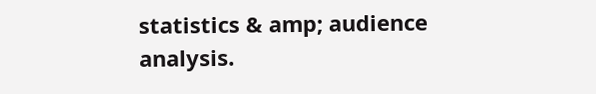statistics & amp; audience analysis.